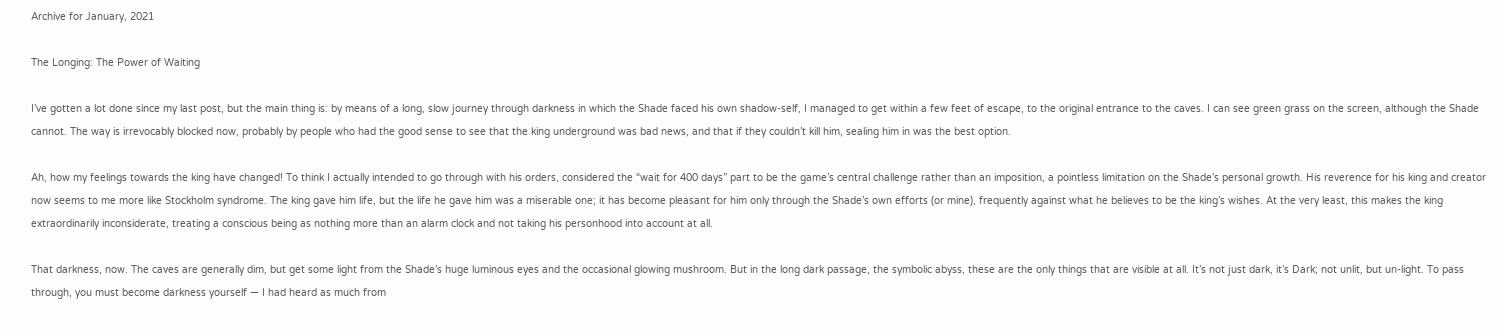Archive for January, 2021

The Longing: The Power of Waiting

I’ve gotten a lot done since my last post, but the main thing is: by means of a long, slow journey through darkness in which the Shade faced his own shadow-self, I managed to get within a few feet of escape, to the original entrance to the caves. I can see green grass on the screen, although the Shade cannot. The way is irrevocably blocked now, probably by people who had the good sense to see that the king underground was bad news, and that if they couldn’t kill him, sealing him in was the best option.

Ah, how my feelings towards the king have changed! To think I actually intended to go through with his orders, considered the “wait for 400 days” part to be the game’s central challenge rather than an imposition, a pointless limitation on the Shade’s personal growth. His reverence for his king and creator now seems to me more like Stockholm syndrome. The king gave him life, but the life he gave him was a miserable one; it has become pleasant for him only through the Shade’s own efforts (or mine), frequently against what he believes to be the king’s wishes. At the very least, this makes the king extraordinarily inconsiderate, treating a conscious being as nothing more than an alarm clock and not taking his personhood into account at all.

That darkness, now. The caves are generally dim, but get some light from the Shade’s huge luminous eyes and the occasional glowing mushroom. But in the long dark passage, the symbolic abyss, these are the only things that are visible at all. It’s not just dark, it’s Dark; not unlit, but un-light. To pass through, you must become darkness yourself — I had heard as much from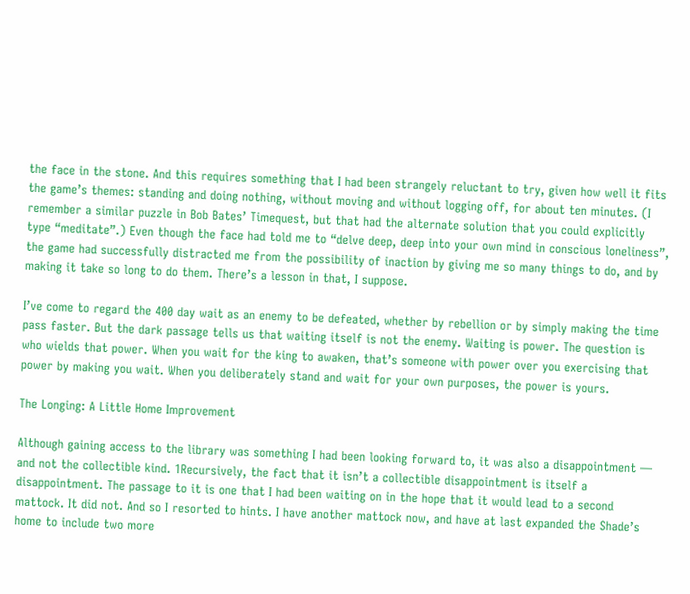the face in the stone. And this requires something that I had been strangely reluctant to try, given how well it fits the game’s themes: standing and doing nothing, without moving and without logging off, for about ten minutes. (I remember a similar puzzle in Bob Bates’ Timequest, but that had the alternate solution that you could explicitly type “meditate”.) Even though the face had told me to “delve deep, deep into your own mind in conscious loneliness”, the game had successfully distracted me from the possibility of inaction by giving me so many things to do, and by making it take so long to do them. There’s a lesson in that, I suppose.

I’ve come to regard the 400 day wait as an enemy to be defeated, whether by rebellion or by simply making the time pass faster. But the dark passage tells us that waiting itself is not the enemy. Waiting is power. The question is who wields that power. When you wait for the king to awaken, that’s someone with power over you exercising that power by making you wait. When you deliberately stand and wait for your own purposes, the power is yours.

The Longing: A Little Home Improvement

Although gaining access to the library was something I had been looking forward to, it was also a disappointment — and not the collectible kind. 1Recursively, the fact that it isn’t a collectible disappointment is itself a disappointment. The passage to it is one that I had been waiting on in the hope that it would lead to a second mattock. It did not. And so I resorted to hints. I have another mattock now, and have at last expanded the Shade’s home to include two more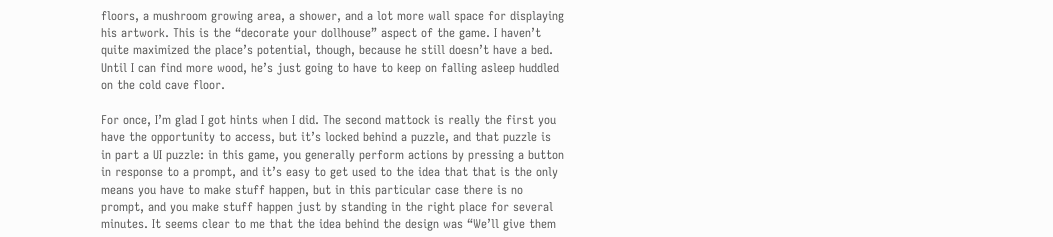floors, a mushroom growing area, a shower, and a lot more wall space for displaying his artwork. This is the “decorate your dollhouse” aspect of the game. I haven’t quite maximized the place’s potential, though, because he still doesn’t have a bed. Until I can find more wood, he’s just going to have to keep on falling asleep huddled on the cold cave floor.

For once, I’m glad I got hints when I did. The second mattock is really the first you have the opportunity to access, but it’s locked behind a puzzle, and that puzzle is in part a UI puzzle: in this game, you generally perform actions by pressing a button in response to a prompt, and it’s easy to get used to the idea that that is the only means you have to make stuff happen, but in this particular case there is no prompt, and you make stuff happen just by standing in the right place for several minutes. It seems clear to me that the idea behind the design was “We’ll give them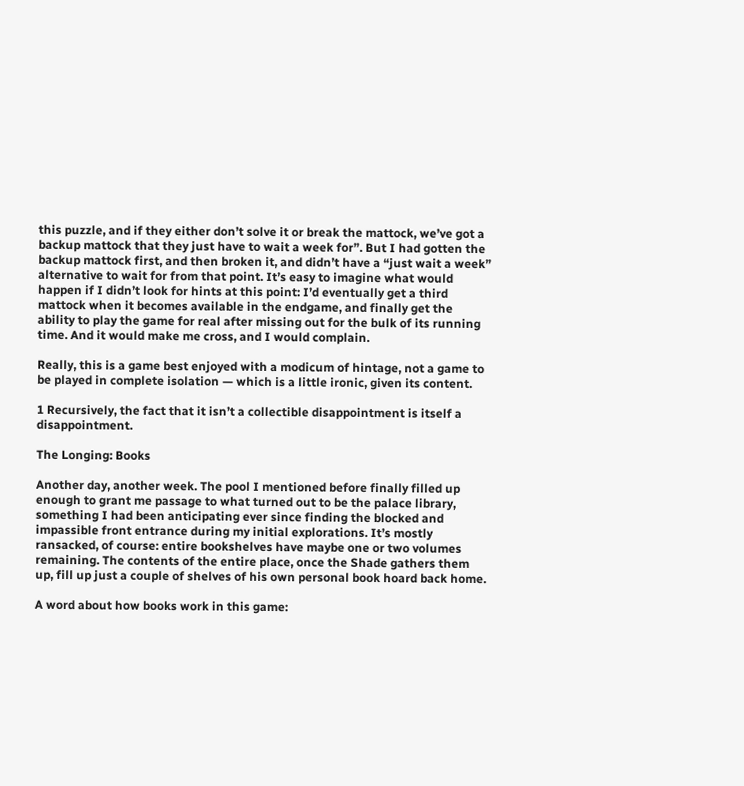this puzzle, and if they either don’t solve it or break the mattock, we’ve got a backup mattock that they just have to wait a week for”. But I had gotten the backup mattock first, and then broken it, and didn’t have a “just wait a week” alternative to wait for from that point. It’s easy to imagine what would happen if I didn’t look for hints at this point: I’d eventually get a third mattock when it becomes available in the endgame, and finally get the ability to play the game for real after missing out for the bulk of its running time. And it would make me cross, and I would complain.

Really, this is a game best enjoyed with a modicum of hintage, not a game to be played in complete isolation — which is a little ironic, given its content.

1 Recursively, the fact that it isn’t a collectible disappointment is itself a disappointment.

The Longing: Books

Another day, another week. The pool I mentioned before finally filled up enough to grant me passage to what turned out to be the palace library, something I had been anticipating ever since finding the blocked and impassible front entrance during my initial explorations. It’s mostly ransacked, of course: entire bookshelves have maybe one or two volumes remaining. The contents of the entire place, once the Shade gathers them up, fill up just a couple of shelves of his own personal book hoard back home.

A word about how books work in this game: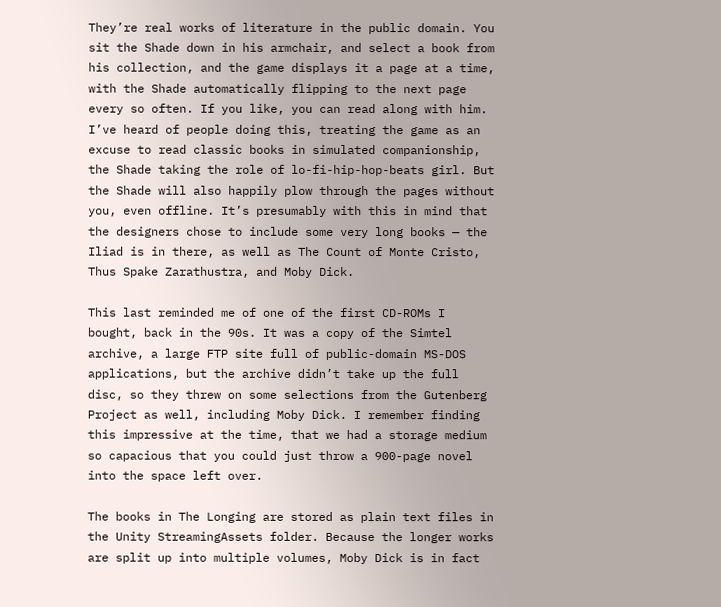They’re real works of literature in the public domain. You sit the Shade down in his armchair, and select a book from his collection, and the game displays it a page at a time, with the Shade automatically flipping to the next page every so often. If you like, you can read along with him. I’ve heard of people doing this, treating the game as an excuse to read classic books in simulated companionship, the Shade taking the role of lo-fi-hip-hop-beats girl. But the Shade will also happily plow through the pages without you, even offline. It’s presumably with this in mind that the designers chose to include some very long books — the Iliad is in there, as well as The Count of Monte Cristo, Thus Spake Zarathustra, and Moby Dick.

This last reminded me of one of the first CD-ROMs I bought, back in the 90s. It was a copy of the Simtel archive, a large FTP site full of public-domain MS-DOS applications, but the archive didn’t take up the full disc, so they threw on some selections from the Gutenberg Project as well, including Moby Dick. I remember finding this impressive at the time, that we had a storage medium so capacious that you could just throw a 900-page novel into the space left over.

The books in The Longing are stored as plain text files in the Unity StreamingAssets folder. Because the longer works are split up into multiple volumes, Moby Dick is in fact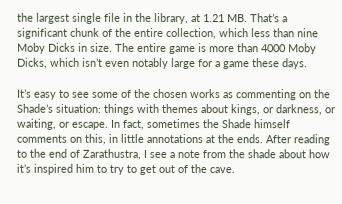the largest single file in the library, at 1.21 MB. That’s a significant chunk of the entire collection, which less than nine Moby Dicks in size. The entire game is more than 4000 Moby Dicks, which isn’t even notably large for a game these days.

It’s easy to see some of the chosen works as commenting on the Shade’s situation: things with themes about kings, or darkness, or waiting, or escape. In fact, sometimes the Shade himself comments on this, in little annotations at the ends. After reading to the end of Zarathustra, I see a note from the shade about how it’s inspired him to try to get out of the cave.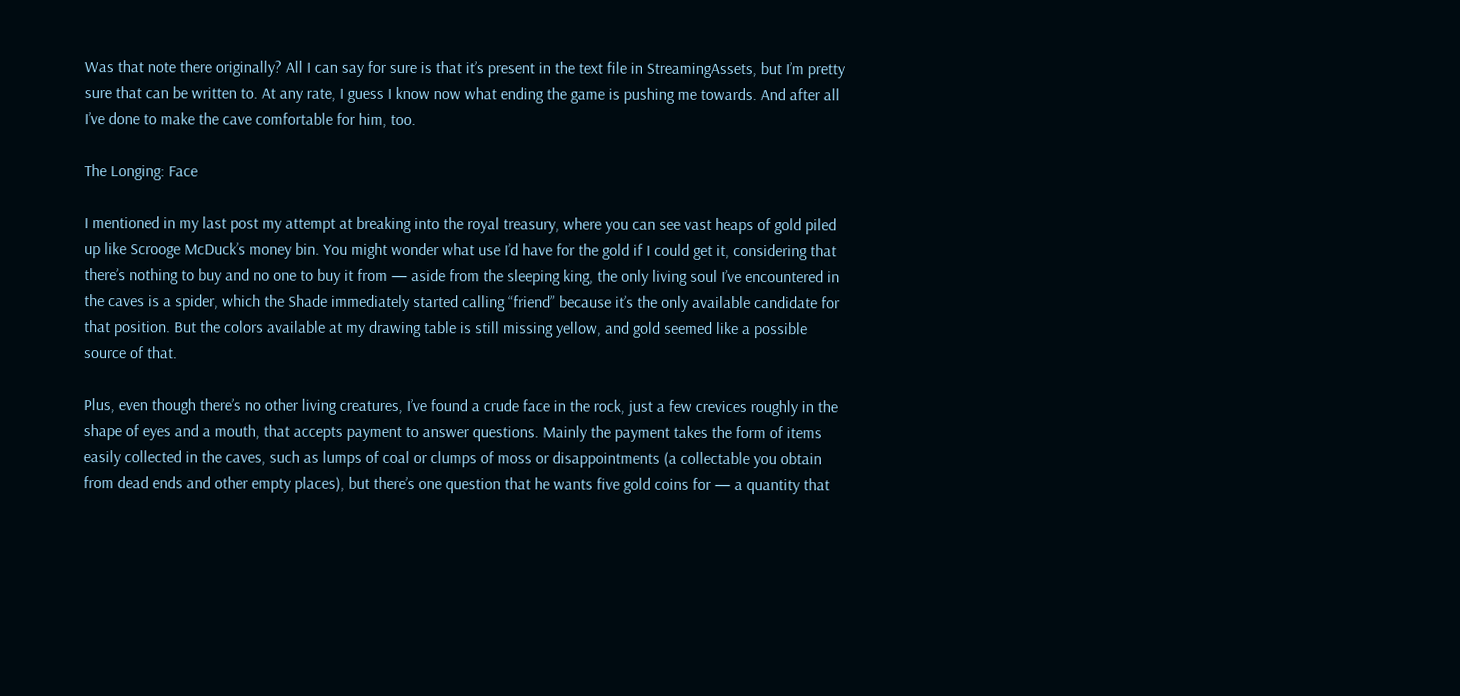Was that note there originally? All I can say for sure is that it’s present in the text file in StreamingAssets, but I’m pretty sure that can be written to. At any rate, I guess I know now what ending the game is pushing me towards. And after all I’ve done to make the cave comfortable for him, too.

The Longing: Face

I mentioned in my last post my attempt at breaking into the royal treasury, where you can see vast heaps of gold piled up like Scrooge McDuck’s money bin. You might wonder what use I’d have for the gold if I could get it, considering that there’s nothing to buy and no one to buy it from — aside from the sleeping king, the only living soul I’ve encountered in the caves is a spider, which the Shade immediately started calling “friend” because it’s the only available candidate for that position. But the colors available at my drawing table is still missing yellow, and gold seemed like a possible source of that.

Plus, even though there’s no other living creatures, I’ve found a crude face in the rock, just a few crevices roughly in the shape of eyes and a mouth, that accepts payment to answer questions. Mainly the payment takes the form of items easily collected in the caves, such as lumps of coal or clumps of moss or disappointments (a collectable you obtain from dead ends and other empty places), but there’s one question that he wants five gold coins for — a quantity that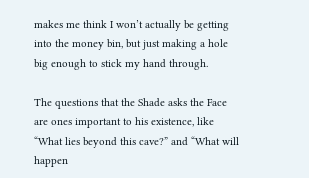makes me think I won’t actually be getting into the money bin, but just making a hole big enough to stick my hand through.

The questions that the Shade asks the Face are ones important to his existence, like “What lies beyond this cave?” and “What will happen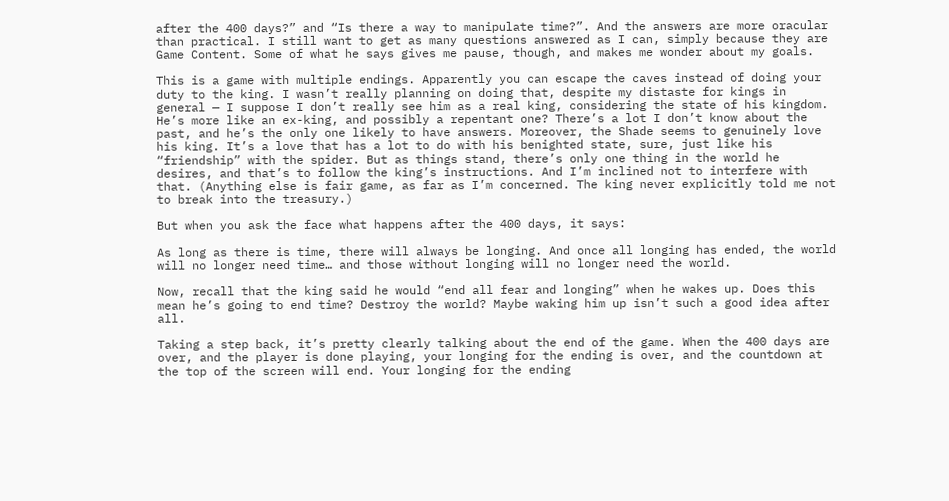after the 400 days?” and “Is there a way to manipulate time?”. And the answers are more oracular than practical. I still want to get as many questions answered as I can, simply because they are Game Content. Some of what he says gives me pause, though, and makes me wonder about my goals.

This is a game with multiple endings. Apparently you can escape the caves instead of doing your duty to the king. I wasn’t really planning on doing that, despite my distaste for kings in general — I suppose I don’t really see him as a real king, considering the state of his kingdom. He’s more like an ex-king, and possibly a repentant one? There’s a lot I don’t know about the past, and he’s the only one likely to have answers. Moreover, the Shade seems to genuinely love his king. It’s a love that has a lot to do with his benighted state, sure, just like his “friendship” with the spider. But as things stand, there’s only one thing in the world he desires, and that’s to follow the king’s instructions. And I’m inclined not to interfere with that. (Anything else is fair game, as far as I’m concerned. The king never explicitly told me not to break into the treasury.)

But when you ask the face what happens after the 400 days, it says:

As long as there is time, there will always be longing. And once all longing has ended, the world will no longer need time… and those without longing will no longer need the world.

Now, recall that the king said he would “end all fear and longing” when he wakes up. Does this mean he’s going to end time? Destroy the world? Maybe waking him up isn’t such a good idea after all.

Taking a step back, it’s pretty clearly talking about the end of the game. When the 400 days are over, and the player is done playing, your longing for the ending is over, and the countdown at the top of the screen will end. Your longing for the ending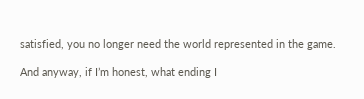satisfied, you no longer need the world represented in the game.

And anyway, if I’m honest, what ending I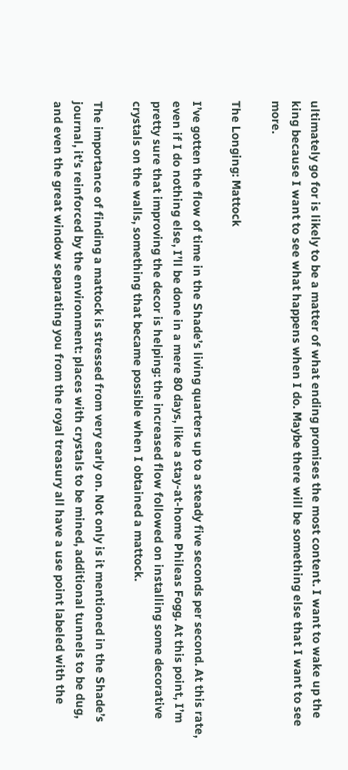ultimately go for is likely to be a matter of what ending promises the most content. I want to wake up the king because I want to see what happens when I do. Maybe there will be something else that I want to see more.

The Longing: Mattock

I’ve gotten the flow of time in the Shade’s living quarters up to a steady five seconds per second. At this rate, even if I do nothing else, I’ll be done in a mere 80 days, like a stay-at-home Phileas Fogg. At this point, I’m pretty sure that improving the decor is helping: the increased flow followed on installing some decorative crystals on the walls, something that became possible when I obtained a mattock.

The importance of finding a mattock is stressed from very early on. Not only is it mentioned in the Shade’s journal, it’s reinforced by the environment: places with crystals to be mined, additional tunnels to be dug, and even the great window separating you from the royal treasury all have a use point labeled with the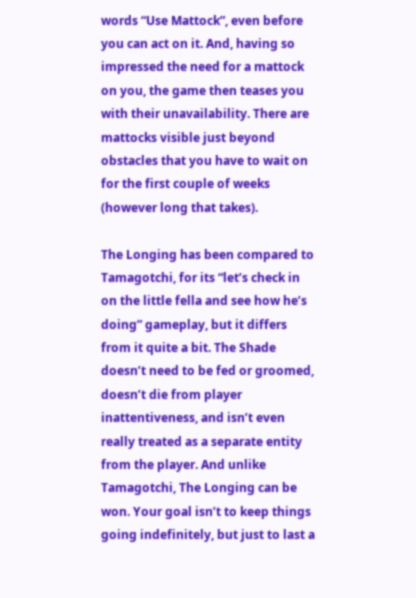words “Use Mattock”, even before you can act on it. And, having so impressed the need for a mattock on you, the game then teases you with their unavailability. There are mattocks visible just beyond obstacles that you have to wait on for the first couple of weeks (however long that takes).

The Longing has been compared to Tamagotchi, for its “let’s check in on the little fella and see how he’s doing” gameplay, but it differs from it quite a bit. The Shade doesn’t need to be fed or groomed, doesn’t die from player inattentiveness, and isn’t even really treated as a separate entity from the player. And unlike Tamagotchi, The Longing can be won. Your goal isn’t to keep things going indefinitely, but just to last a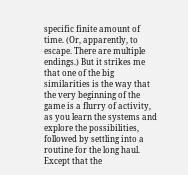specific finite amount of time. (Or, apparently, to escape. There are multiple endings.) But it strikes me that one of the big similarities is the way that the very beginning of the game is a flurry of activity, as you learn the systems and explore the possibilities, followed by settling into a routine for the long haul. Except that the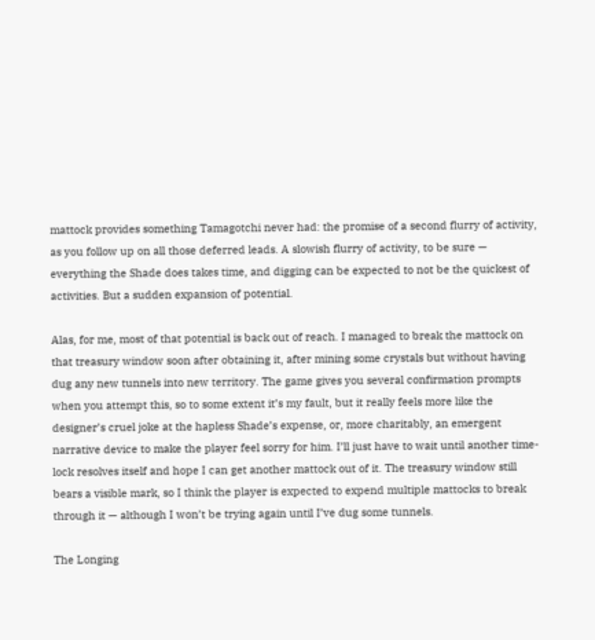mattock provides something Tamagotchi never had: the promise of a second flurry of activity, as you follow up on all those deferred leads. A slowish flurry of activity, to be sure — everything the Shade does takes time, and digging can be expected to not be the quickest of activities. But a sudden expansion of potential.

Alas, for me, most of that potential is back out of reach. I managed to break the mattock on that treasury window soon after obtaining it, after mining some crystals but without having dug any new tunnels into new territory. The game gives you several confirmation prompts when you attempt this, so to some extent it’s my fault, but it really feels more like the designer’s cruel joke at the hapless Shade’s expense, or, more charitably, an emergent narrative device to make the player feel sorry for him. I’ll just have to wait until another time-lock resolves itself and hope I can get another mattock out of it. The treasury window still bears a visible mark, so I think the player is expected to expend multiple mattocks to break through it — although I won’t be trying again until I’ve dug some tunnels.

The Longing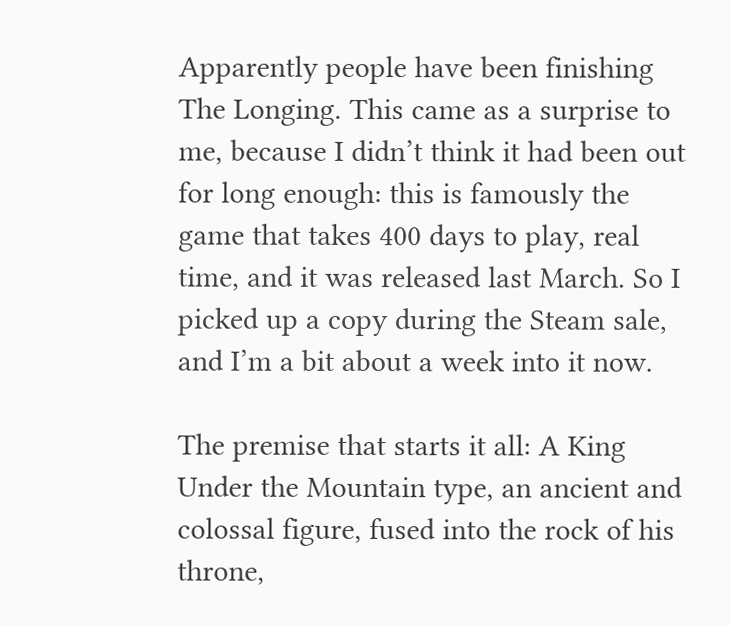Apparently people have been finishing The Longing. This came as a surprise to me, because I didn’t think it had been out for long enough: this is famously the game that takes 400 days to play, real time, and it was released last March. So I picked up a copy during the Steam sale, and I’m a bit about a week into it now.

The premise that starts it all: A King Under the Mountain type, an ancient and colossal figure, fused into the rock of his throne,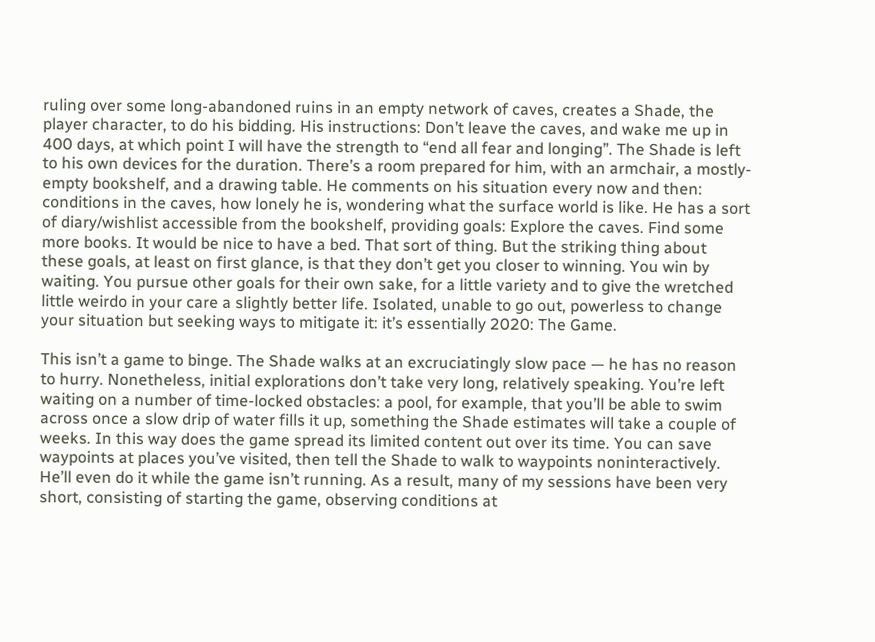ruling over some long-abandoned ruins in an empty network of caves, creates a Shade, the player character, to do his bidding. His instructions: Don’t leave the caves, and wake me up in 400 days, at which point I will have the strength to “end all fear and longing”. The Shade is left to his own devices for the duration. There’s a room prepared for him, with an armchair, a mostly-empty bookshelf, and a drawing table. He comments on his situation every now and then: conditions in the caves, how lonely he is, wondering what the surface world is like. He has a sort of diary/wishlist accessible from the bookshelf, providing goals: Explore the caves. Find some more books. It would be nice to have a bed. That sort of thing. But the striking thing about these goals, at least on first glance, is that they don’t get you closer to winning. You win by waiting. You pursue other goals for their own sake, for a little variety and to give the wretched little weirdo in your care a slightly better life. Isolated, unable to go out, powerless to change your situation but seeking ways to mitigate it: it’s essentially 2020: The Game.

This isn’t a game to binge. The Shade walks at an excruciatingly slow pace — he has no reason to hurry. Nonetheless, initial explorations don’t take very long, relatively speaking. You’re left waiting on a number of time-locked obstacles: a pool, for example, that you’ll be able to swim across once a slow drip of water fills it up, something the Shade estimates will take a couple of weeks. In this way does the game spread its limited content out over its time. You can save waypoints at places you’ve visited, then tell the Shade to walk to waypoints noninteractively. He’ll even do it while the game isn’t running. As a result, many of my sessions have been very short, consisting of starting the game, observing conditions at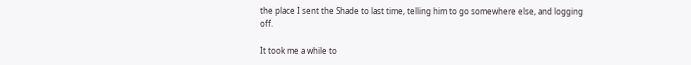the place I sent the Shade to last time, telling him to go somewhere else, and logging off.

It took me a while to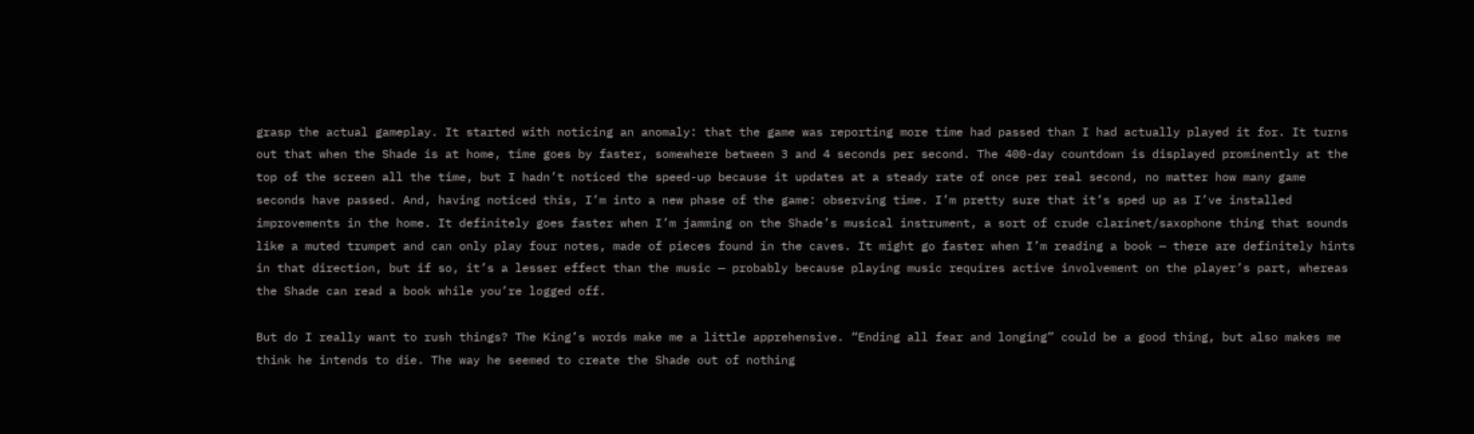grasp the actual gameplay. It started with noticing an anomaly: that the game was reporting more time had passed than I had actually played it for. It turns out that when the Shade is at home, time goes by faster, somewhere between 3 and 4 seconds per second. The 400-day countdown is displayed prominently at the top of the screen all the time, but I hadn’t noticed the speed-up because it updates at a steady rate of once per real second, no matter how many game seconds have passed. And, having noticed this, I’m into a new phase of the game: observing time. I’m pretty sure that it’s sped up as I’ve installed improvements in the home. It definitely goes faster when I’m jamming on the Shade’s musical instrument, a sort of crude clarinet/saxophone thing that sounds like a muted trumpet and can only play four notes, made of pieces found in the caves. It might go faster when I’m reading a book — there are definitely hints in that direction, but if so, it’s a lesser effect than the music — probably because playing music requires active involvement on the player’s part, whereas the Shade can read a book while you’re logged off.

But do I really want to rush things? The King’s words make me a little apprehensive. “Ending all fear and longing” could be a good thing, but also makes me think he intends to die. The way he seemed to create the Shade out of nothing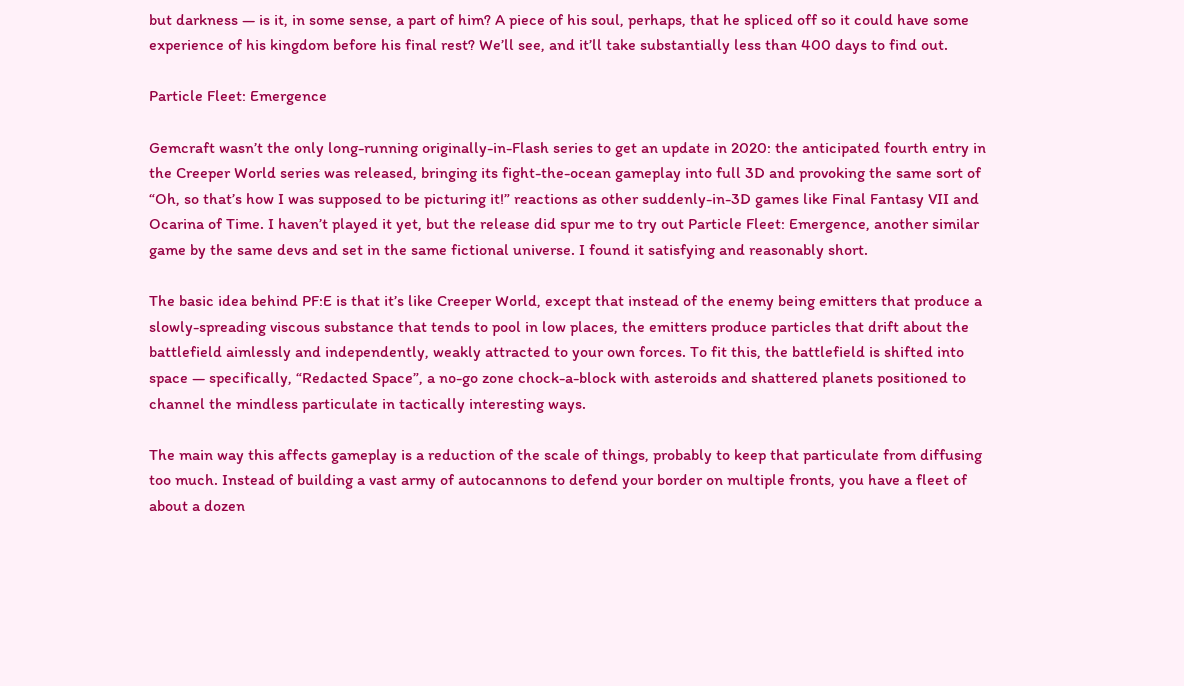but darkness — is it, in some sense, a part of him? A piece of his soul, perhaps, that he spliced off so it could have some experience of his kingdom before his final rest? We’ll see, and it’ll take substantially less than 400 days to find out.

Particle Fleet: Emergence

Gemcraft wasn’t the only long-running originally-in-Flash series to get an update in 2020: the anticipated fourth entry in the Creeper World series was released, bringing its fight-the-ocean gameplay into full 3D and provoking the same sort of “Oh, so that’s how I was supposed to be picturing it!” reactions as other suddenly-in-3D games like Final Fantasy VII and Ocarina of Time. I haven’t played it yet, but the release did spur me to try out Particle Fleet: Emergence, another similar game by the same devs and set in the same fictional universe. I found it satisfying and reasonably short.

The basic idea behind PF:E is that it’s like Creeper World, except that instead of the enemy being emitters that produce a slowly-spreading viscous substance that tends to pool in low places, the emitters produce particles that drift about the battlefield aimlessly and independently, weakly attracted to your own forces. To fit this, the battlefield is shifted into space — specifically, “Redacted Space”, a no-go zone chock-a-block with asteroids and shattered planets positioned to channel the mindless particulate in tactically interesting ways.

The main way this affects gameplay is a reduction of the scale of things, probably to keep that particulate from diffusing too much. Instead of building a vast army of autocannons to defend your border on multiple fronts, you have a fleet of about a dozen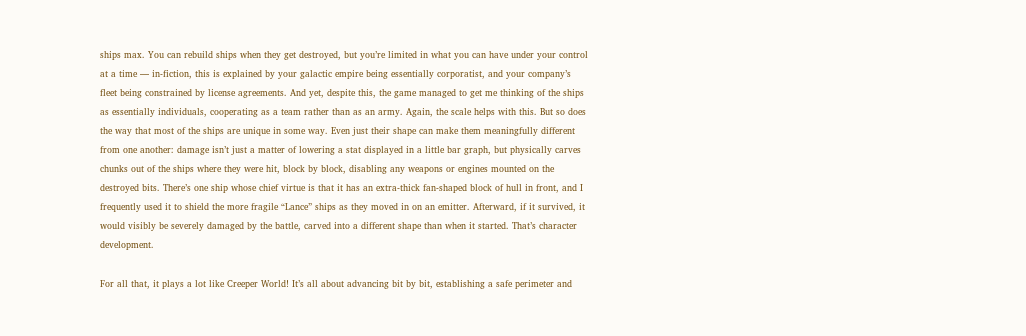ships max. You can rebuild ships when they get destroyed, but you’re limited in what you can have under your control at a time — in-fiction, this is explained by your galactic empire being essentially corporatist, and your company’s fleet being constrained by license agreements. And yet, despite this, the game managed to get me thinking of the ships as essentially individuals, cooperating as a team rather than as an army. Again, the scale helps with this. But so does the way that most of the ships are unique in some way. Even just their shape can make them meaningfully different from one another: damage isn’t just a matter of lowering a stat displayed in a little bar graph, but physically carves chunks out of the ships where they were hit, block by block, disabling any weapons or engines mounted on the destroyed bits. There’s one ship whose chief virtue is that it has an extra-thick fan-shaped block of hull in front, and I frequently used it to shield the more fragile “Lance” ships as they moved in on an emitter. Afterward, if it survived, it would visibly be severely damaged by the battle, carved into a different shape than when it started. That’s character development.

For all that, it plays a lot like Creeper World! It’s all about advancing bit by bit, establishing a safe perimeter and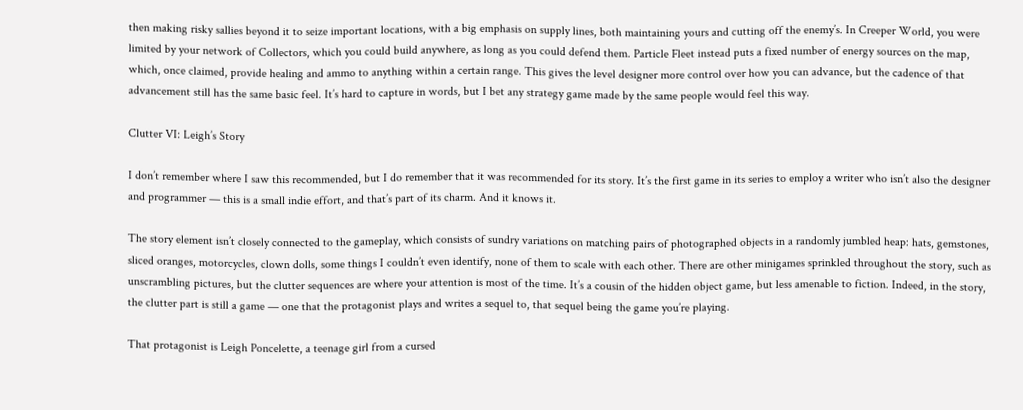then making risky sallies beyond it to seize important locations, with a big emphasis on supply lines, both maintaining yours and cutting off the enemy’s. In Creeper World, you were limited by your network of Collectors, which you could build anywhere, as long as you could defend them. Particle Fleet instead puts a fixed number of energy sources on the map, which, once claimed, provide healing and ammo to anything within a certain range. This gives the level designer more control over how you can advance, but the cadence of that advancement still has the same basic feel. It’s hard to capture in words, but I bet any strategy game made by the same people would feel this way.

Clutter VI: Leigh’s Story

I don’t remember where I saw this recommended, but I do remember that it was recommended for its story. It’s the first game in its series to employ a writer who isn’t also the designer and programmer — this is a small indie effort, and that’s part of its charm. And it knows it.

The story element isn’t closely connected to the gameplay, which consists of sundry variations on matching pairs of photographed objects in a randomly jumbled heap: hats, gemstones, sliced oranges, motorcycles, clown dolls, some things I couldn’t even identify, none of them to scale with each other. There are other minigames sprinkled throughout the story, such as unscrambling pictures, but the clutter sequences are where your attention is most of the time. It’s a cousin of the hidden object game, but less amenable to fiction. Indeed, in the story, the clutter part is still a game — one that the protagonist plays and writes a sequel to, that sequel being the game you’re playing.

That protagonist is Leigh Poncelette, a teenage girl from a cursed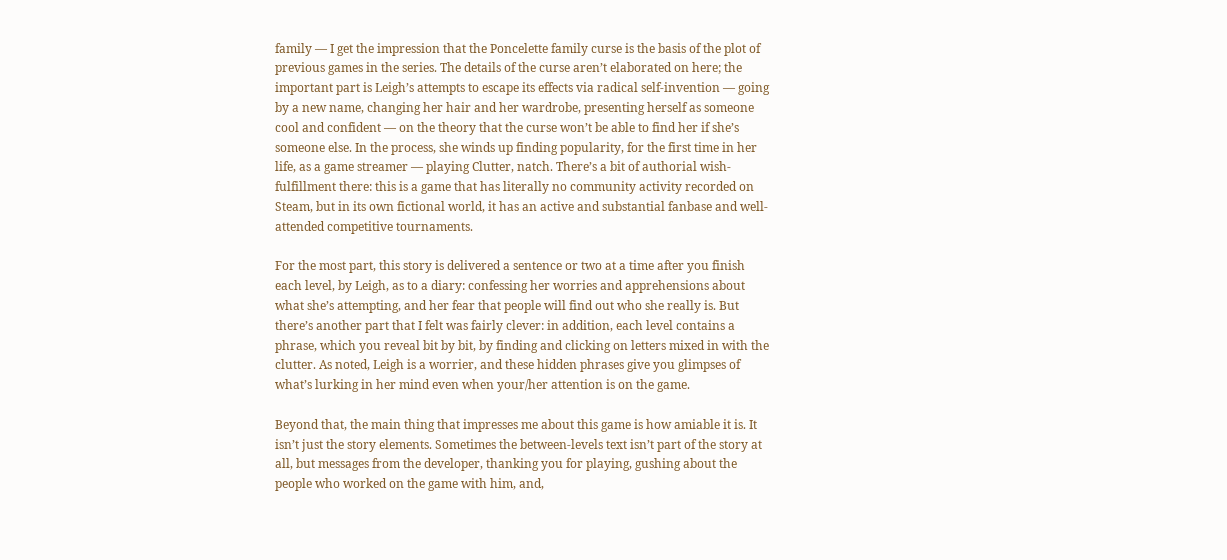family — I get the impression that the Poncelette family curse is the basis of the plot of previous games in the series. The details of the curse aren’t elaborated on here; the important part is Leigh’s attempts to escape its effects via radical self-invention — going by a new name, changing her hair and her wardrobe, presenting herself as someone cool and confident — on the theory that the curse won’t be able to find her if she’s someone else. In the process, she winds up finding popularity, for the first time in her life, as a game streamer — playing Clutter, natch. There’s a bit of authorial wish-fulfillment there: this is a game that has literally no community activity recorded on Steam, but in its own fictional world, it has an active and substantial fanbase and well-attended competitive tournaments.

For the most part, this story is delivered a sentence or two at a time after you finish each level, by Leigh, as to a diary: confessing her worries and apprehensions about what she’s attempting, and her fear that people will find out who she really is. But there’s another part that I felt was fairly clever: in addition, each level contains a phrase, which you reveal bit by bit, by finding and clicking on letters mixed in with the clutter. As noted, Leigh is a worrier, and these hidden phrases give you glimpses of what’s lurking in her mind even when your/her attention is on the game.

Beyond that, the main thing that impresses me about this game is how amiable it is. It isn’t just the story elements. Sometimes the between-levels text isn’t part of the story at all, but messages from the developer, thanking you for playing, gushing about the people who worked on the game with him, and,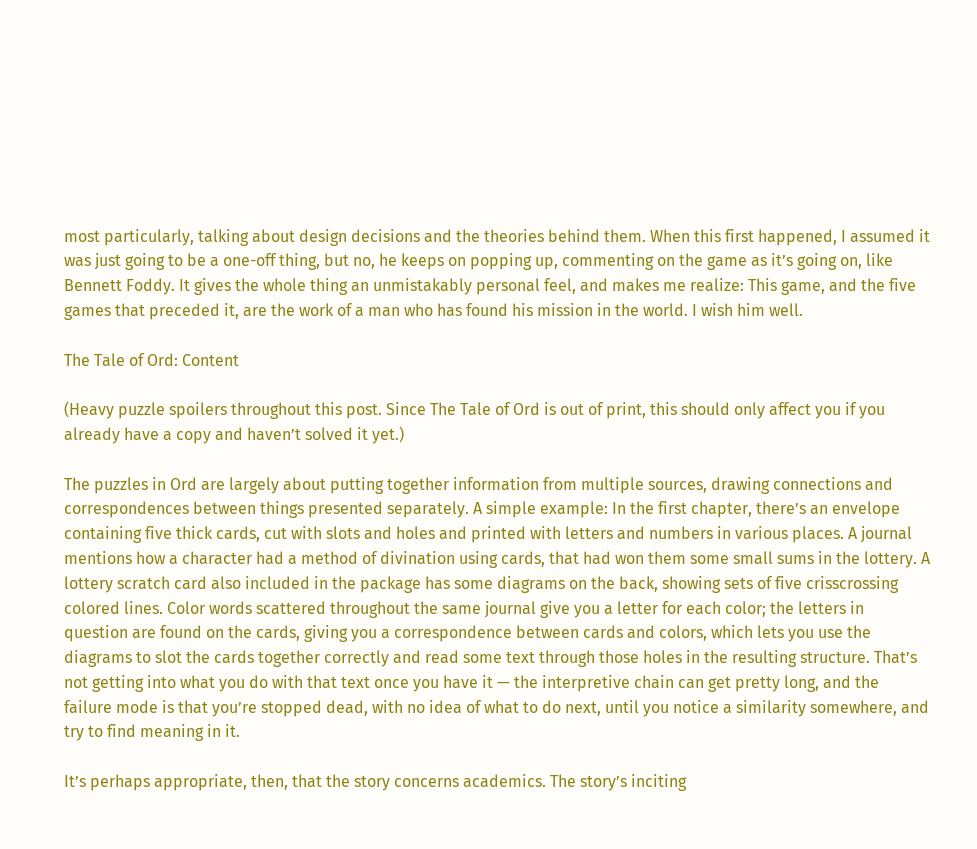most particularly, talking about design decisions and the theories behind them. When this first happened, I assumed it was just going to be a one-off thing, but no, he keeps on popping up, commenting on the game as it’s going on, like Bennett Foddy. It gives the whole thing an unmistakably personal feel, and makes me realize: This game, and the five games that preceded it, are the work of a man who has found his mission in the world. I wish him well.

The Tale of Ord: Content

(Heavy puzzle spoilers throughout this post. Since The Tale of Ord is out of print, this should only affect you if you already have a copy and haven’t solved it yet.)

The puzzles in Ord are largely about putting together information from multiple sources, drawing connections and correspondences between things presented separately. A simple example: In the first chapter, there’s an envelope containing five thick cards, cut with slots and holes and printed with letters and numbers in various places. A journal mentions how a character had a method of divination using cards, that had won them some small sums in the lottery. A lottery scratch card also included in the package has some diagrams on the back, showing sets of five crisscrossing colored lines. Color words scattered throughout the same journal give you a letter for each color; the letters in question are found on the cards, giving you a correspondence between cards and colors, which lets you use the diagrams to slot the cards together correctly and read some text through those holes in the resulting structure. That’s not getting into what you do with that text once you have it — the interpretive chain can get pretty long, and the failure mode is that you’re stopped dead, with no idea of what to do next, until you notice a similarity somewhere, and try to find meaning in it.

It’s perhaps appropriate, then, that the story concerns academics. The story’s inciting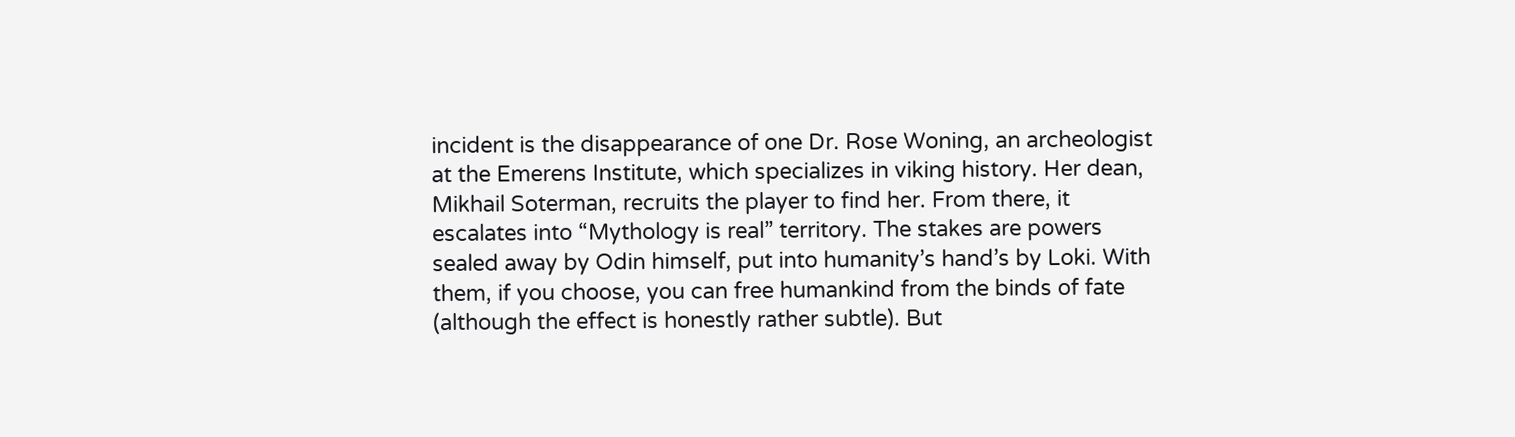incident is the disappearance of one Dr. Rose Woning, an archeologist at the Emerens Institute, which specializes in viking history. Her dean, Mikhail Soterman, recruits the player to find her. From there, it escalates into “Mythology is real” territory. The stakes are powers sealed away by Odin himself, put into humanity’s hand’s by Loki. With them, if you choose, you can free humankind from the binds of fate (although the effect is honestly rather subtle). But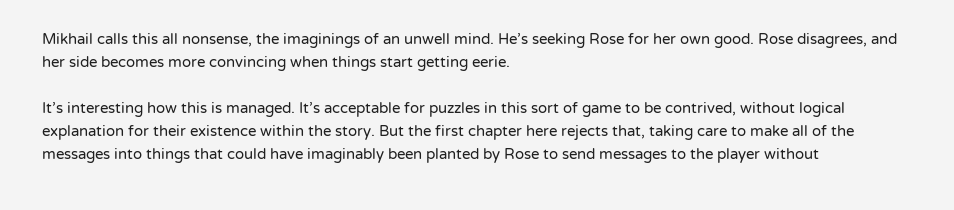Mikhail calls this all nonsense, the imaginings of an unwell mind. He’s seeking Rose for her own good. Rose disagrees, and her side becomes more convincing when things start getting eerie.

It’s interesting how this is managed. It’s acceptable for puzzles in this sort of game to be contrived, without logical explanation for their existence within the story. But the first chapter here rejects that, taking care to make all of the messages into things that could have imaginably been planted by Rose to send messages to the player without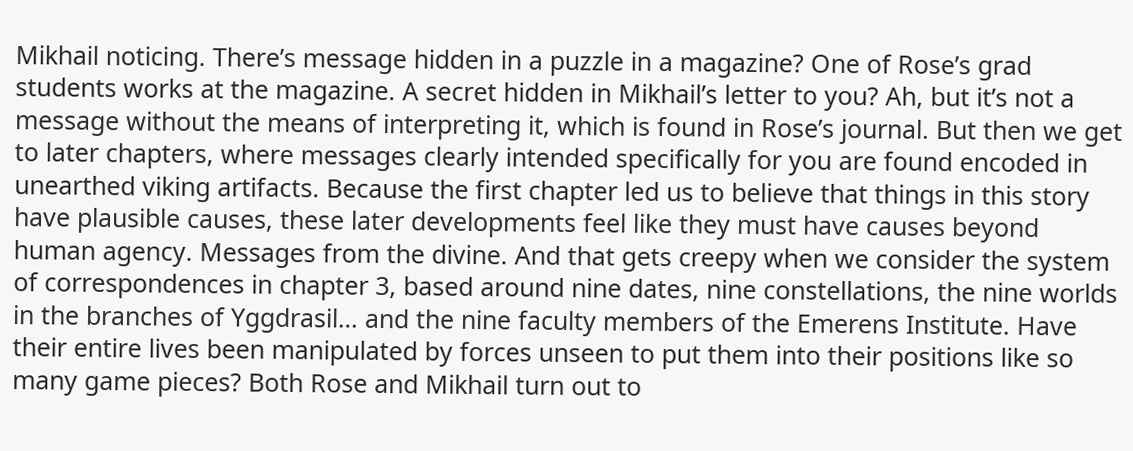Mikhail noticing. There’s message hidden in a puzzle in a magazine? One of Rose’s grad students works at the magazine. A secret hidden in Mikhail’s letter to you? Ah, but it’s not a message without the means of interpreting it, which is found in Rose’s journal. But then we get to later chapters, where messages clearly intended specifically for you are found encoded in unearthed viking artifacts. Because the first chapter led us to believe that things in this story have plausible causes, these later developments feel like they must have causes beyond human agency. Messages from the divine. And that gets creepy when we consider the system of correspondences in chapter 3, based around nine dates, nine constellations, the nine worlds in the branches of Yggdrasil… and the nine faculty members of the Emerens Institute. Have their entire lives been manipulated by forces unseen to put them into their positions like so many game pieces? Both Rose and Mikhail turn out to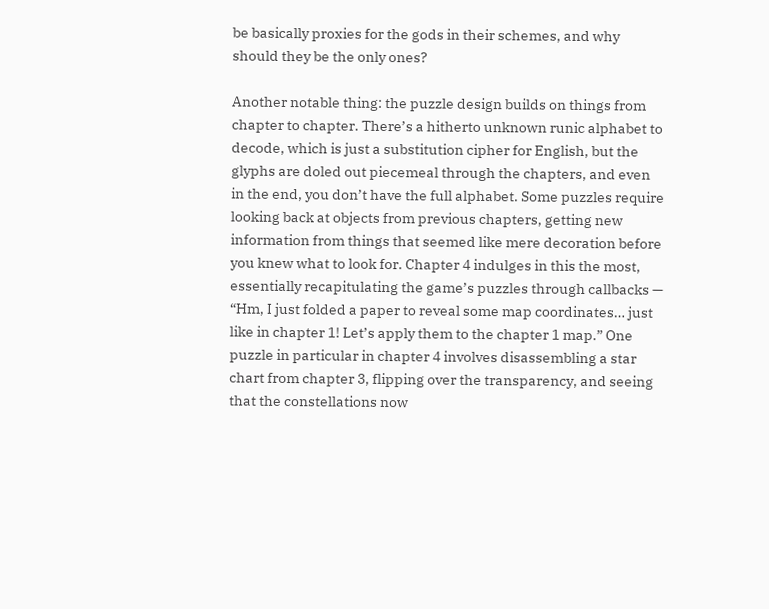be basically proxies for the gods in their schemes, and why should they be the only ones?

Another notable thing: the puzzle design builds on things from chapter to chapter. There’s a hitherto unknown runic alphabet to decode, which is just a substitution cipher for English, but the glyphs are doled out piecemeal through the chapters, and even in the end, you don’t have the full alphabet. Some puzzles require looking back at objects from previous chapters, getting new information from things that seemed like mere decoration before you knew what to look for. Chapter 4 indulges in this the most, essentially recapitulating the game’s puzzles through callbacks — “Hm, I just folded a paper to reveal some map coordinates… just like in chapter 1! Let’s apply them to the chapter 1 map.” One puzzle in particular in chapter 4 involves disassembling a star chart from chapter 3, flipping over the transparency, and seeing that the constellations now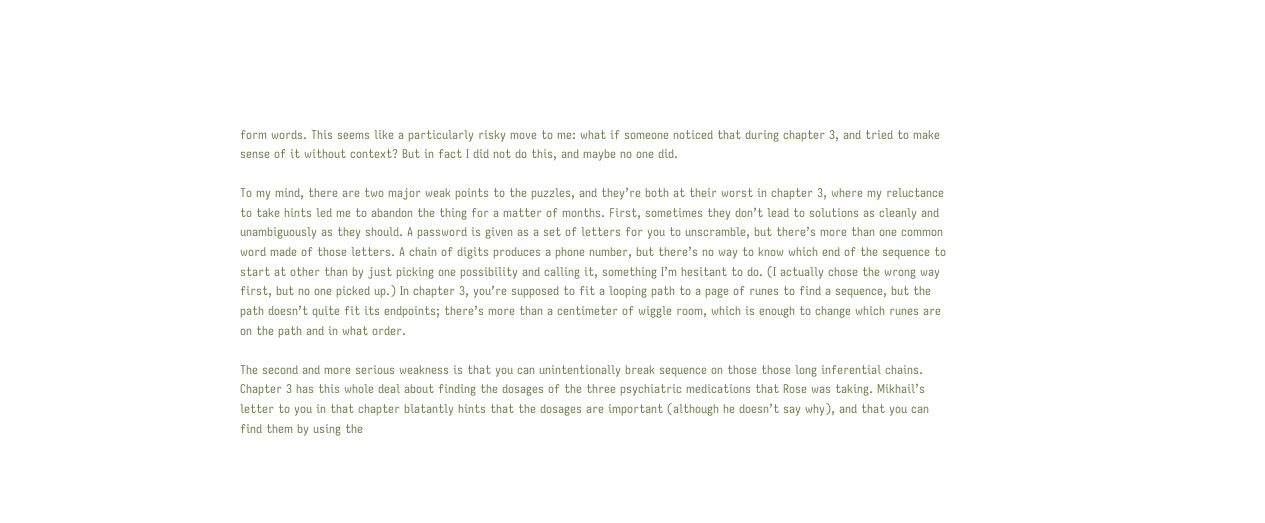form words. This seems like a particularly risky move to me: what if someone noticed that during chapter 3, and tried to make sense of it without context? But in fact I did not do this, and maybe no one did.

To my mind, there are two major weak points to the puzzles, and they’re both at their worst in chapter 3, where my reluctance to take hints led me to abandon the thing for a matter of months. First, sometimes they don’t lead to solutions as cleanly and unambiguously as they should. A password is given as a set of letters for you to unscramble, but there’s more than one common word made of those letters. A chain of digits produces a phone number, but there’s no way to know which end of the sequence to start at other than by just picking one possibility and calling it, something I’m hesitant to do. (I actually chose the wrong way first, but no one picked up.) In chapter 3, you’re supposed to fit a looping path to a page of runes to find a sequence, but the path doesn’t quite fit its endpoints; there’s more than a centimeter of wiggle room, which is enough to change which runes are on the path and in what order.

The second and more serious weakness is that you can unintentionally break sequence on those those long inferential chains. Chapter 3 has this whole deal about finding the dosages of the three psychiatric medications that Rose was taking. Mikhail’s letter to you in that chapter blatantly hints that the dosages are important (although he doesn’t say why), and that you can find them by using the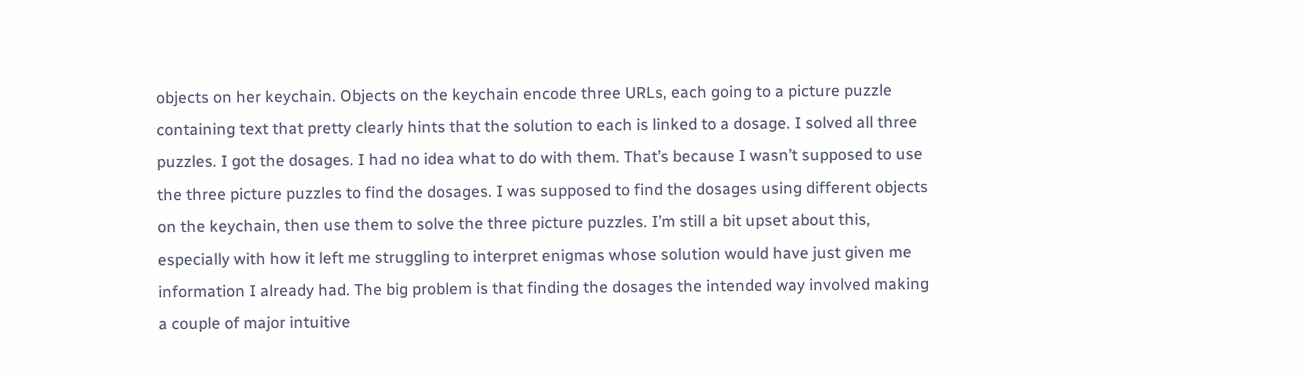objects on her keychain. Objects on the keychain encode three URLs, each going to a picture puzzle containing text that pretty clearly hints that the solution to each is linked to a dosage. I solved all three puzzles. I got the dosages. I had no idea what to do with them. That’s because I wasn’t supposed to use the three picture puzzles to find the dosages. I was supposed to find the dosages using different objects on the keychain, then use them to solve the three picture puzzles. I’m still a bit upset about this, especially with how it left me struggling to interpret enigmas whose solution would have just given me information I already had. The big problem is that finding the dosages the intended way involved making a couple of major intuitive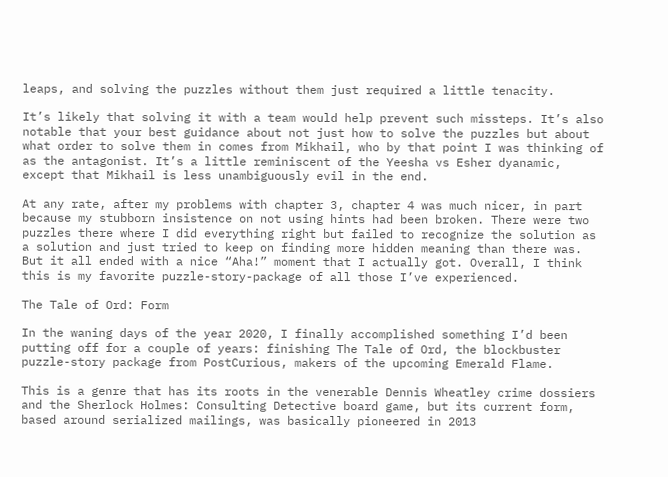leaps, and solving the puzzles without them just required a little tenacity.

It’s likely that solving it with a team would help prevent such missteps. It’s also notable that your best guidance about not just how to solve the puzzles but about what order to solve them in comes from Mikhail, who by that point I was thinking of as the antagonist. It’s a little reminiscent of the Yeesha vs Esher dyanamic, except that Mikhail is less unambiguously evil in the end.

At any rate, after my problems with chapter 3, chapter 4 was much nicer, in part because my stubborn insistence on not using hints had been broken. There were two puzzles there where I did everything right but failed to recognize the solution as a solution and just tried to keep on finding more hidden meaning than there was. But it all ended with a nice “Aha!” moment that I actually got. Overall, I think this is my favorite puzzle-story-package of all those I’ve experienced.

The Tale of Ord: Form

In the waning days of the year 2020, I finally accomplished something I’d been putting off for a couple of years: finishing The Tale of Ord, the blockbuster puzzle-story package from PostCurious, makers of the upcoming Emerald Flame.

This is a genre that has its roots in the venerable Dennis Wheatley crime dossiers and the Sherlock Holmes: Consulting Detective board game, but its current form, based around serialized mailings, was basically pioneered in 2013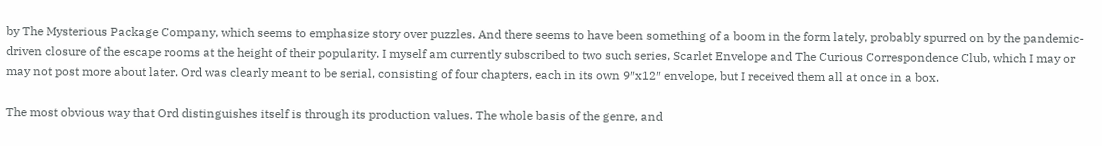by The Mysterious Package Company, which seems to emphasize story over puzzles. And there seems to have been something of a boom in the form lately, probably spurred on by the pandemic-driven closure of the escape rooms at the height of their popularity. I myself am currently subscribed to two such series, Scarlet Envelope and The Curious Correspondence Club, which I may or may not post more about later. Ord was clearly meant to be serial, consisting of four chapters, each in its own 9″x12″ envelope, but I received them all at once in a box.

The most obvious way that Ord distinguishes itself is through its production values. The whole basis of the genre, and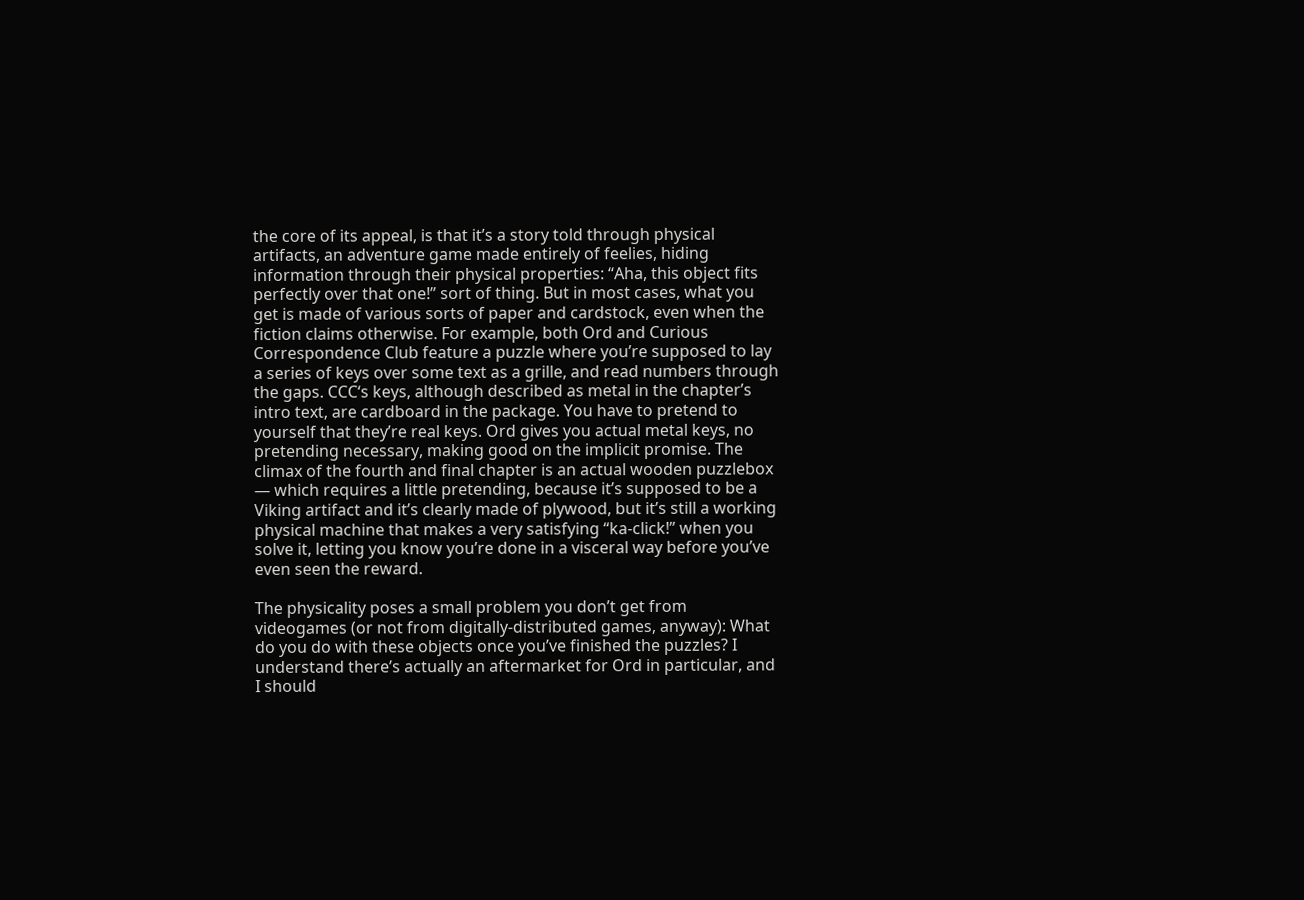the core of its appeal, is that it’s a story told through physical artifacts, an adventure game made entirely of feelies, hiding information through their physical properties: “Aha, this object fits perfectly over that one!” sort of thing. But in most cases, what you get is made of various sorts of paper and cardstock, even when the fiction claims otherwise. For example, both Ord and Curious Correspondence Club feature a puzzle where you’re supposed to lay a series of keys over some text as a grille, and read numbers through the gaps. CCC‘s keys, although described as metal in the chapter’s intro text, are cardboard in the package. You have to pretend to yourself that they’re real keys. Ord gives you actual metal keys, no pretending necessary, making good on the implicit promise. The climax of the fourth and final chapter is an actual wooden puzzlebox — which requires a little pretending, because it’s supposed to be a Viking artifact and it’s clearly made of plywood, but it’s still a working physical machine that makes a very satisfying “ka-click!” when you solve it, letting you know you’re done in a visceral way before you’ve even seen the reward.

The physicality poses a small problem you don’t get from videogames (or not from digitally-distributed games, anyway): What do you do with these objects once you’ve finished the puzzles? I understand there’s actually an aftermarket for Ord in particular, and I should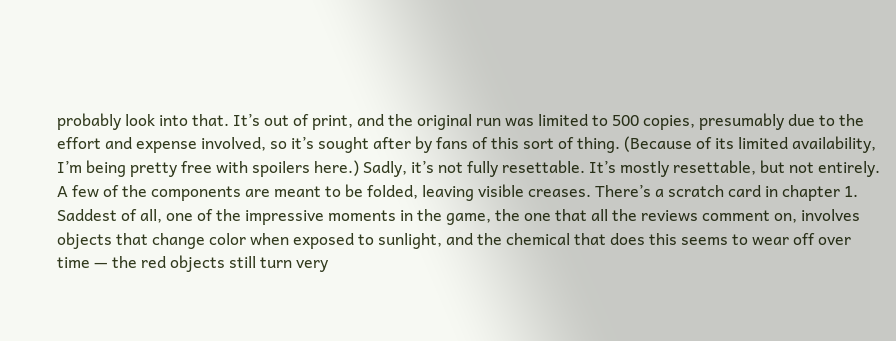probably look into that. It’s out of print, and the original run was limited to 500 copies, presumably due to the effort and expense involved, so it’s sought after by fans of this sort of thing. (Because of its limited availability, I’m being pretty free with spoilers here.) Sadly, it’s not fully resettable. It’s mostly resettable, but not entirely. A few of the components are meant to be folded, leaving visible creases. There’s a scratch card in chapter 1. Saddest of all, one of the impressive moments in the game, the one that all the reviews comment on, involves objects that change color when exposed to sunlight, and the chemical that does this seems to wear off over time — the red objects still turn very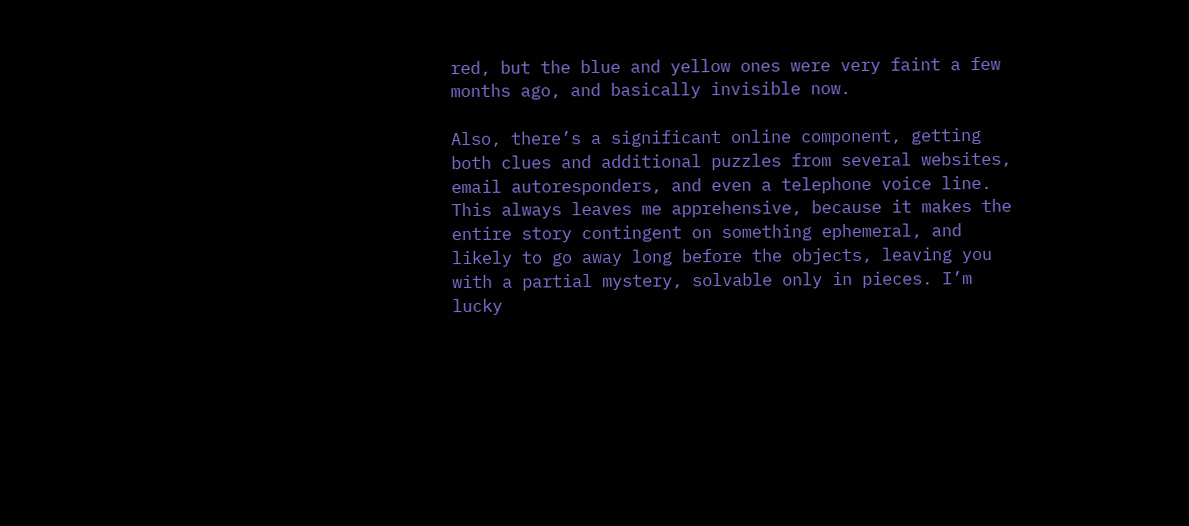red, but the blue and yellow ones were very faint a few months ago, and basically invisible now.

Also, there’s a significant online component, getting both clues and additional puzzles from several websites, email autoresponders, and even a telephone voice line. This always leaves me apprehensive, because it makes the entire story contingent on something ephemeral, and likely to go away long before the objects, leaving you with a partial mystery, solvable only in pieces. I’m lucky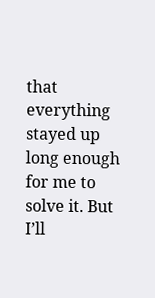that everything stayed up long enough for me to solve it. But I’ll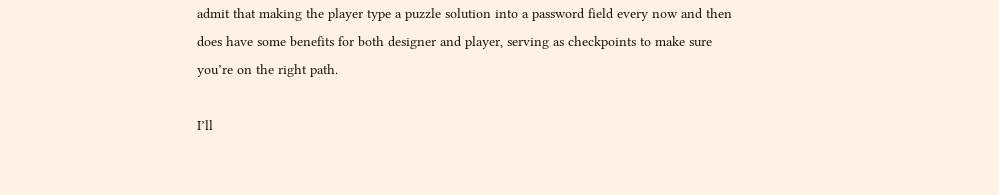admit that making the player type a puzzle solution into a password field every now and then does have some benefits for both designer and player, serving as checkpoints to make sure you’re on the right path.

I’ll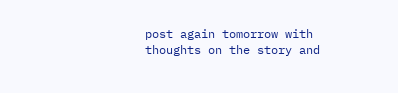post again tomorrow with thoughts on the story and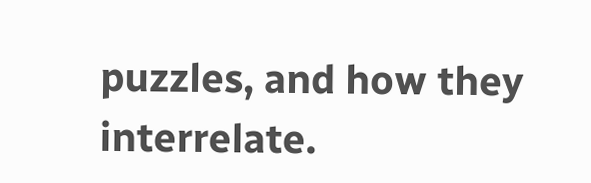puzzles, and how they interrelate.